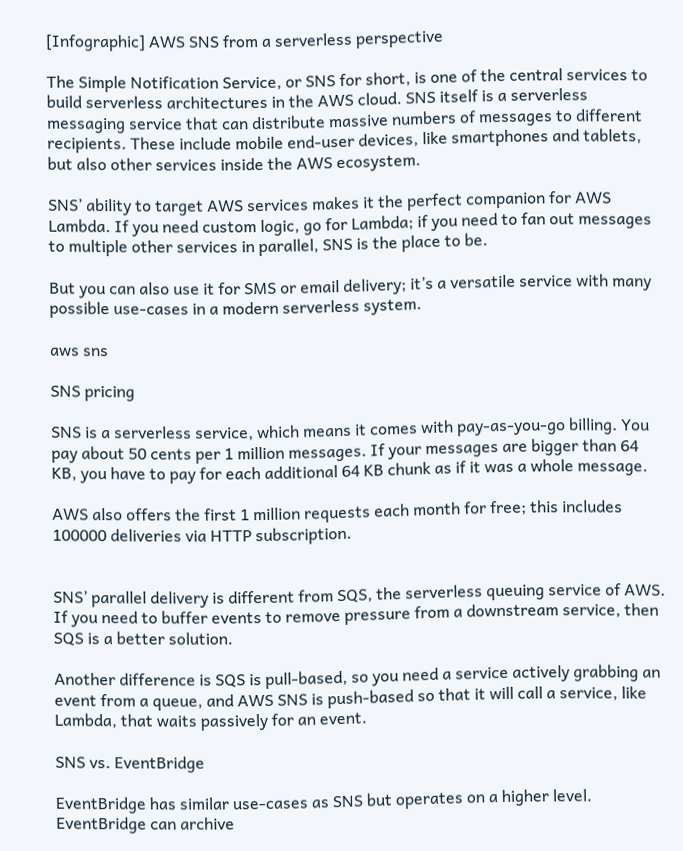[Infographic] AWS SNS from a serverless perspective

The Simple Notification Service, or SNS for short, is one of the central services to build serverless architectures in the AWS cloud. SNS itself is a serverless messaging service that can distribute massive numbers of messages to different recipients. These include mobile end-user devices, like smartphones and tablets, but also other services inside the AWS ecosystem.

SNS’ ability to target AWS services makes it the perfect companion for AWS Lambda. If you need custom logic, go for Lambda; if you need to fan out messages to multiple other services in parallel, SNS is the place to be.

But you can also use it for SMS or email delivery; it’s a versatile service with many possible use-cases in a modern serverless system.

aws sns

SNS pricing

SNS is a serverless service, which means it comes with pay-as-you-go billing. You pay about 50 cents per 1 million messages. If your messages are bigger than 64 KB, you have to pay for each additional 64 KB chunk as if it was a whole message.

AWS also offers the first 1 million requests each month for free; this includes 100000 deliveries via HTTP subscription.


SNS’ parallel delivery is different from SQS, the serverless queuing service of AWS. If you need to buffer events to remove pressure from a downstream service, then SQS is a better solution.

Another difference is SQS is pull-based, so you need a service actively grabbing an event from a queue, and AWS SNS is push-based so that it will call a service, like Lambda, that waits passively for an event.

SNS vs. EventBridge

EventBridge has similar use-cases as SNS but operates on a higher level. EventBridge can archive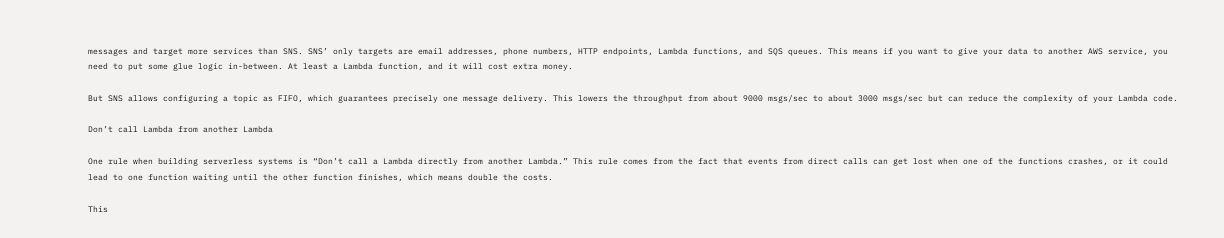messages and target more services than SNS. SNS’ only targets are email addresses, phone numbers, HTTP endpoints, Lambda functions, and SQS queues. This means if you want to give your data to another AWS service, you need to put some glue logic in-between. At least a Lambda function, and it will cost extra money.

But SNS allows configuring a topic as FIFO, which guarantees precisely one message delivery. This lowers the throughput from about 9000 msgs/sec to about 3000 msgs/sec but can reduce the complexity of your Lambda code.

Don’t call Lambda from another Lambda

One rule when building serverless systems is “Don’t call a Lambda directly from another Lambda.” This rule comes from the fact that events from direct calls can get lost when one of the functions crashes, or it could lead to one function waiting until the other function finishes, which means double the costs.

This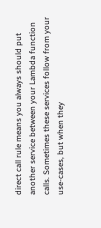direct call rule means you always should put another service between your Lambda function calls. Sometimes these services follow from your use-cases, but when they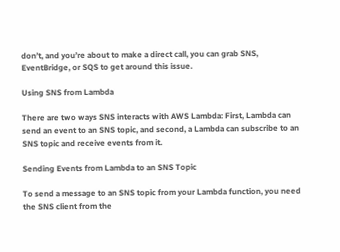don’t, and you’re about to make a direct call, you can grab SNS, EventBridge, or SQS to get around this issue.

Using SNS from Lambda

There are two ways SNS interacts with AWS Lambda: First, Lambda can send an event to an SNS topic, and second, a Lambda can subscribe to an SNS topic and receive events from it.

Sending Events from Lambda to an SNS Topic

To send a message to an SNS topic from your Lambda function, you need the SNS client from the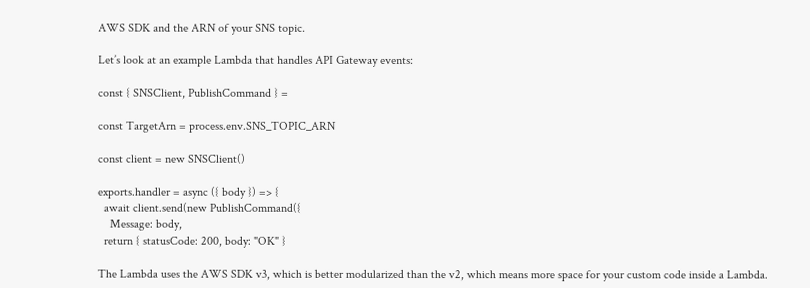AWS SDK and the ARN of your SNS topic.

Let’s look at an example Lambda that handles API Gateway events:

const { SNSClient, PublishCommand } =

const TargetArn = process.env.SNS_TOPIC_ARN

const client = new SNSClient()

exports.handler = async ({ body }) => {
  await client.send(new PublishCommand({
    Message: body,
  return { statusCode: 200, body: "OK" }

The Lambda uses the AWS SDK v3, which is better modularized than the v2, which means more space for your custom code inside a Lambda.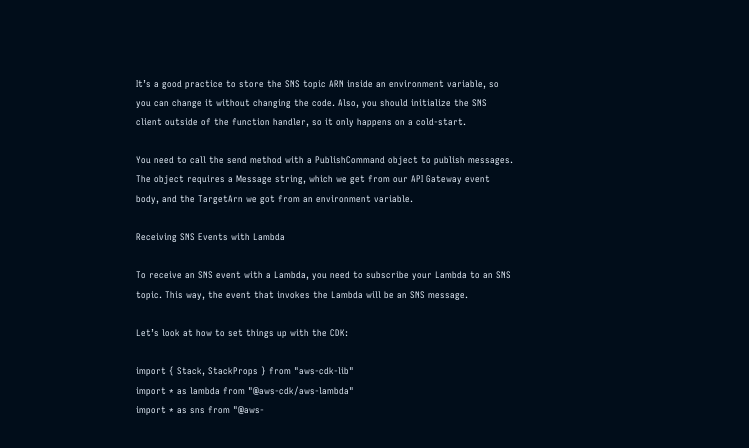It’s a good practice to store the SNS topic ARN inside an environment variable, so you can change it without changing the code. Also, you should initialize the SNS client outside of the function handler, so it only happens on a cold-start.

You need to call the send method with a PublishCommand object to publish messages. The object requires a Message string, which we get from our API Gateway event body, and the TargetArn we got from an environment variable.

Receiving SNS Events with Lambda

To receive an SNS event with a Lambda, you need to subscribe your Lambda to an SNS topic. This way, the event that invokes the Lambda will be an SNS message.

Let’s look at how to set things up with the CDK:

import { Stack, StackProps } from "aws-cdk-lib"
import * as lambda from "@aws-cdk/aws-lambda"
import * as sns from "@aws-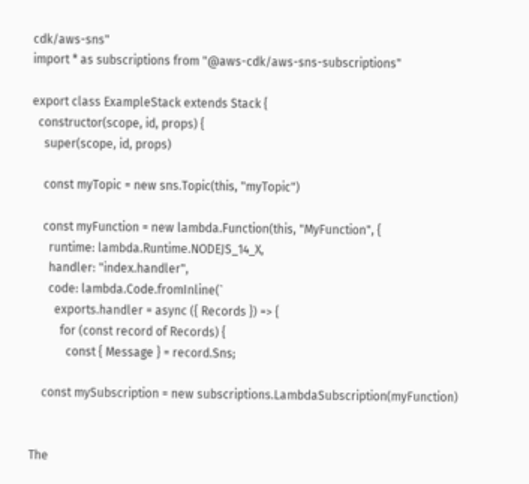cdk/aws-sns"
import * as subscriptions from "@aws-cdk/aws-sns-subscriptions"

export class ExampleStack extends Stack {
  constructor(scope, id, props) {
    super(scope, id, props)

    const myTopic = new sns.Topic(this, "myTopic")

    const myFunction = new lambda.Function(this, "MyFunction", {
      runtime: lambda.Runtime.NODEJS_14_X,
      handler: "index.handler",
      code: lambda.Code.fromInline(`
        exports.handler = async ({ Records }) => {
          for (const record of Records) {
            const { Message } = record.Sns;

    const mySubscription = new subscriptions.LambdaSubscription(myFunction)


The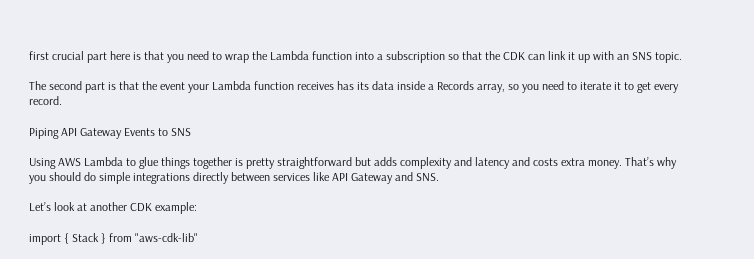first crucial part here is that you need to wrap the Lambda function into a subscription so that the CDK can link it up with an SNS topic.

The second part is that the event your Lambda function receives has its data inside a Records array, so you need to iterate it to get every record.

Piping API Gateway Events to SNS

Using AWS Lambda to glue things together is pretty straightforward but adds complexity and latency and costs extra money. That’s why you should do simple integrations directly between services like API Gateway and SNS.

Let’s look at another CDK example:

import { Stack } from "aws-cdk-lib"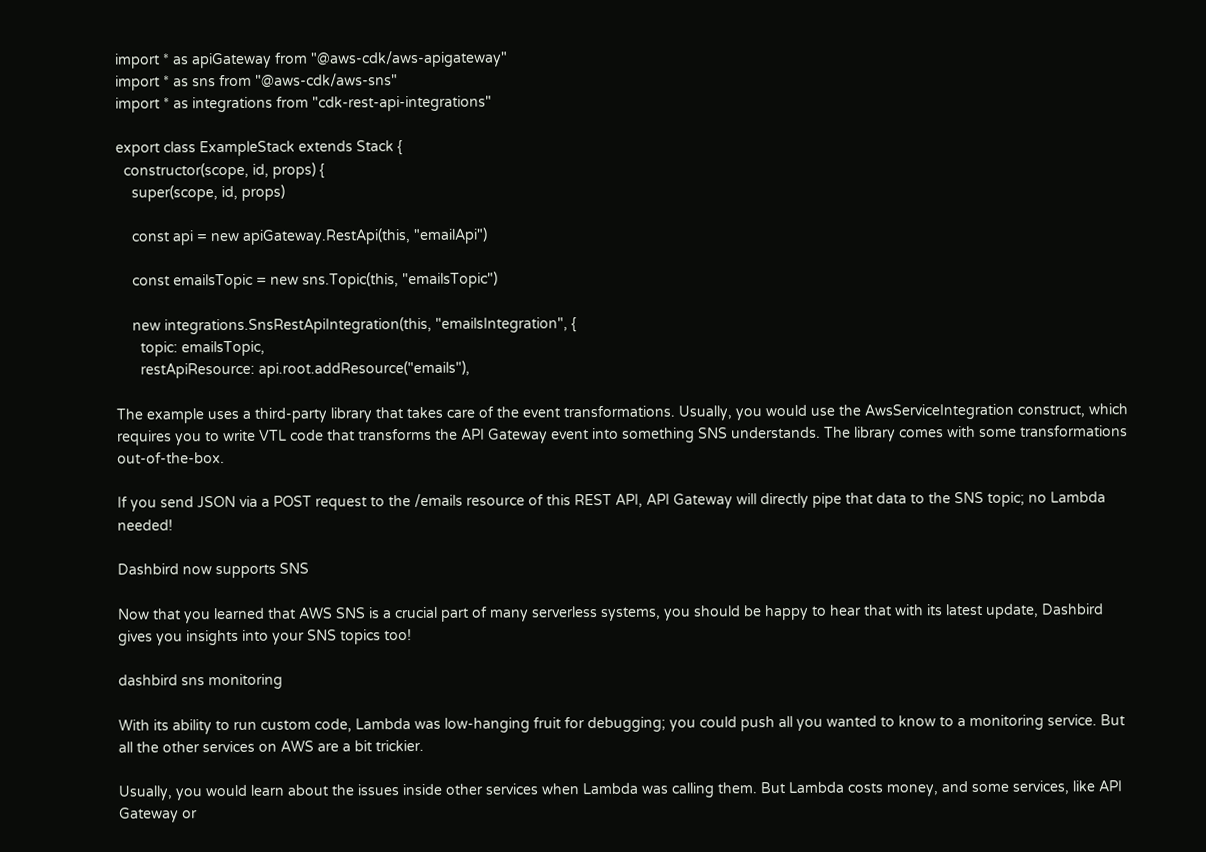import * as apiGateway from "@aws-cdk/aws-apigateway"
import * as sns from "@aws-cdk/aws-sns"
import * as integrations from "cdk-rest-api-integrations"

export class ExampleStack extends Stack {
  constructor(scope, id, props) {
    super(scope, id, props)

    const api = new apiGateway.RestApi(this, "emailApi")

    const emailsTopic = new sns.Topic(this, "emailsTopic")

    new integrations.SnsRestApiIntegration(this, "emailsIntegration", {
      topic: emailsTopic,
      restApiResource: api.root.addResource("emails"),

The example uses a third-party library that takes care of the event transformations. Usually, you would use the AwsServiceIntegration construct, which requires you to write VTL code that transforms the API Gateway event into something SNS understands. The library comes with some transformations out-of-the-box.

If you send JSON via a POST request to the /emails resource of this REST API, API Gateway will directly pipe that data to the SNS topic; no Lambda needed!

Dashbird now supports SNS

Now that you learned that AWS SNS is a crucial part of many serverless systems, you should be happy to hear that with its latest update, Dashbird gives you insights into your SNS topics too!

dashbird sns monitoring

With its ability to run custom code, Lambda was low-hanging fruit for debugging; you could push all you wanted to know to a monitoring service. But all the other services on AWS are a bit trickier.

Usually, you would learn about the issues inside other services when Lambda was calling them. But Lambda costs money, and some services, like API Gateway or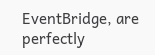EventBridge, are perfectly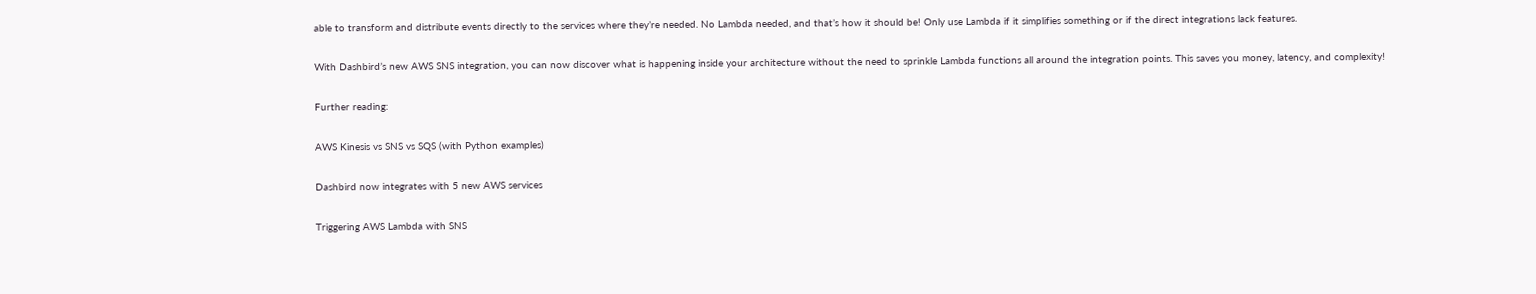able to transform and distribute events directly to the services where they’re needed. No Lambda needed, and that’s how it should be! Only use Lambda if it simplifies something or if the direct integrations lack features.

With Dashbird’s new AWS SNS integration, you can now discover what is happening inside your architecture without the need to sprinkle Lambda functions all around the integration points. This saves you money, latency, and complexity!

Further reading:

AWS Kinesis vs SNS vs SQS (with Python examples)

Dashbird now integrates with 5 new AWS services

Triggering AWS Lambda with SNS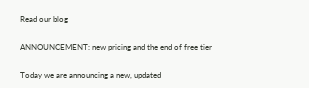Read our blog

ANNOUNCEMENT: new pricing and the end of free tier

Today we are announcing a new, updated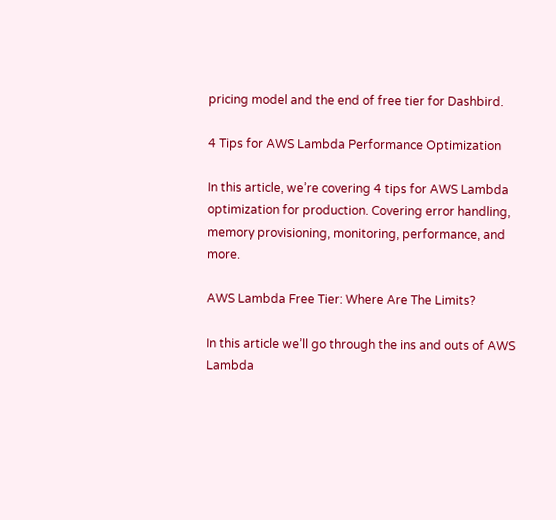pricing model and the end of free tier for Dashbird.

4 Tips for AWS Lambda Performance Optimization

In this article, we’re covering 4 tips for AWS Lambda optimization for production. Covering error handling, memory provisioning, monitoring, performance, and more.

AWS Lambda Free Tier: Where Are The Limits?

In this article we’ll go through the ins and outs of AWS Lambda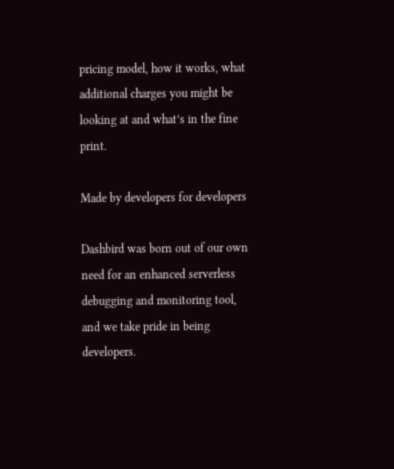pricing model, how it works, what additional charges you might be looking at and what’s in the fine print.

Made by developers for developers

Dashbird was born out of our own need for an enhanced serverless debugging and monitoring tool, and we take pride in being developers.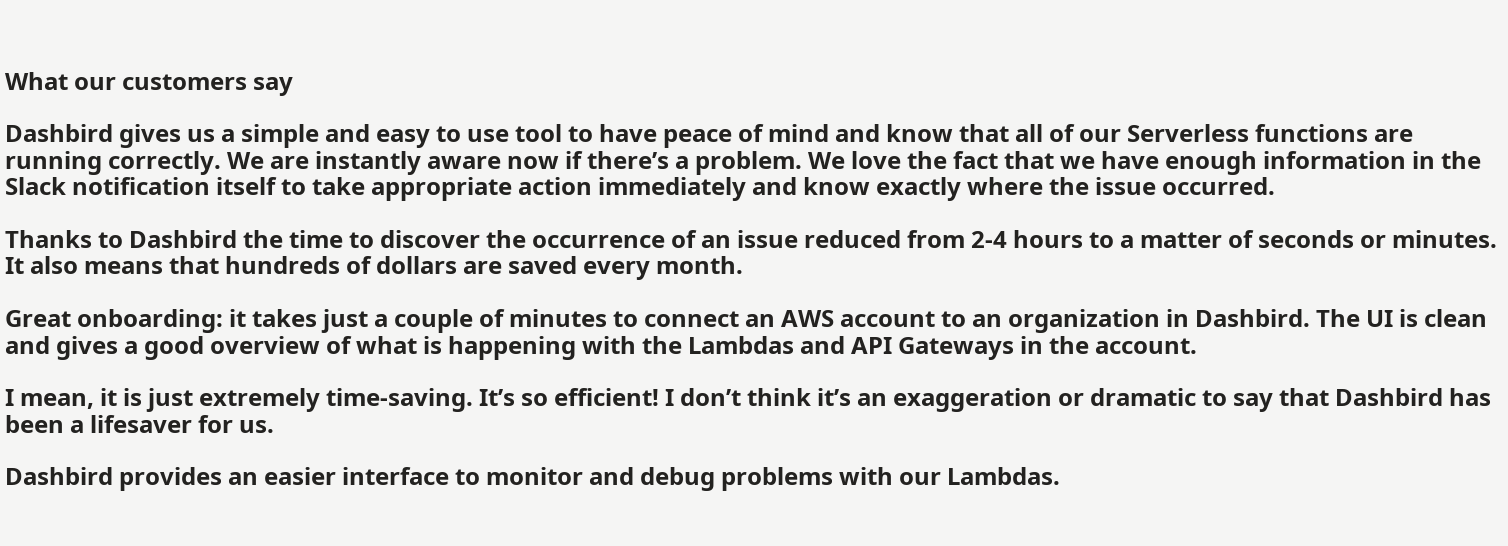What our customers say

Dashbird gives us a simple and easy to use tool to have peace of mind and know that all of our Serverless functions are running correctly. We are instantly aware now if there’s a problem. We love the fact that we have enough information in the Slack notification itself to take appropriate action immediately and know exactly where the issue occurred.

Thanks to Dashbird the time to discover the occurrence of an issue reduced from 2-4 hours to a matter of seconds or minutes. It also means that hundreds of dollars are saved every month.

Great onboarding: it takes just a couple of minutes to connect an AWS account to an organization in Dashbird. The UI is clean and gives a good overview of what is happening with the Lambdas and API Gateways in the account.

I mean, it is just extremely time-saving. It’s so efficient! I don’t think it’s an exaggeration or dramatic to say that Dashbird has been a lifesaver for us.

Dashbird provides an easier interface to monitor and debug problems with our Lambdas.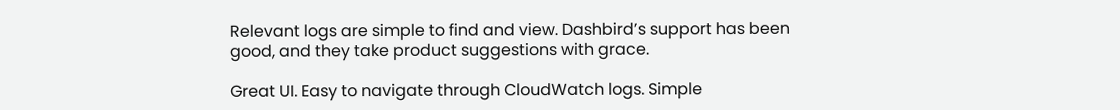Relevant logs are simple to find and view. Dashbird’s support has been good, and they take product suggestions with grace.

Great UI. Easy to navigate through CloudWatch logs. Simple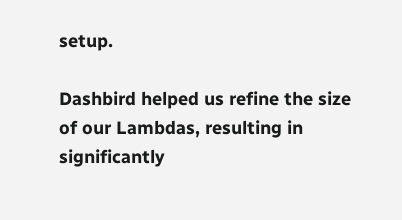setup.

Dashbird helped us refine the size of our Lambdas, resulting in significantly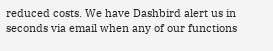reduced costs. We have Dashbird alert us in seconds via email when any of our functions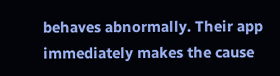behaves abnormally. Their app immediately makes the cause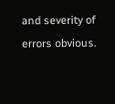and severity of errors obvious.